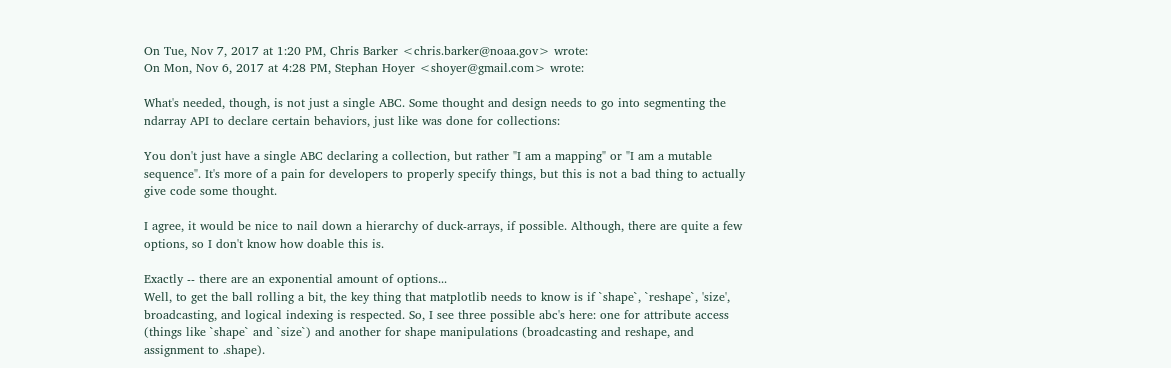On Tue, Nov 7, 2017 at 1:20 PM, Chris Barker <chris.barker@noaa.gov> wrote:
On Mon, Nov 6, 2017 at 4:28 PM, Stephan Hoyer <shoyer@gmail.com> wrote:

What's needed, though, is not just a single ABC. Some thought and design needs to go into segmenting the ndarray API to declare certain behaviors, just like was done for collections:

You don't just have a single ABC declaring a collection, but rather "I am a mapping" or "I am a mutable sequence". It's more of a pain for developers to properly specify things, but this is not a bad thing to actually give code some thought.

I agree, it would be nice to nail down a hierarchy of duck-arrays, if possible. Although, there are quite a few options, so I don't know how doable this is.

Exactly -- there are an exponential amount of options...
Well, to get the ball rolling a bit, the key thing that matplotlib needs to know is if `shape`, `reshape`, 'size', broadcasting, and logical indexing is respected. So, I see three possible abc's here: one for attribute access (things like `shape` and `size`) and another for shape manipulations (broadcasting and reshape, and assignment to .shape).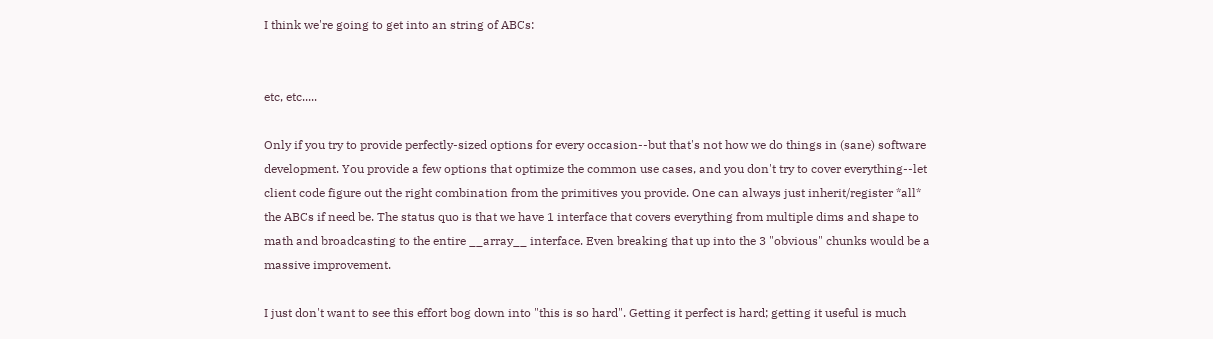I think we're going to get into an string of ABCs:


etc, etc.....

Only if you try to provide perfectly-sized options for every occasion--but that's not how we do things in (sane) software development. You provide a few options that optimize the common use cases, and you don't try to cover everything--let client code figure out the right combination from the primitives you provide. One can always just inherit/register *all* the ABCs if need be. The status quo is that we have 1 interface that covers everything from multiple dims and shape to math and broadcasting to the entire __array__ interface. Even breaking that up into the 3 "obvious" chunks would be a massive improvement.

I just don't want to see this effort bog down into "this is so hard". Getting it perfect is hard; getting it useful is much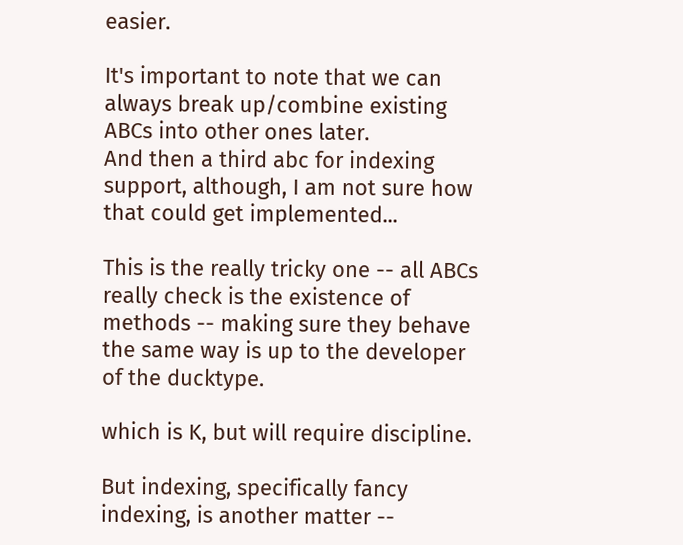easier.

It's important to note that we can always break up/combine existing ABCs into other ones later.
And then a third abc for indexing support, although, I am not sure how that could get implemented...

This is the really tricky one -- all ABCs really check is the existence of methods -- making sure they behave the same way is up to the developer of the ducktype.

which is K, but will require discipline.

But indexing, specifically fancy indexing, is another matter --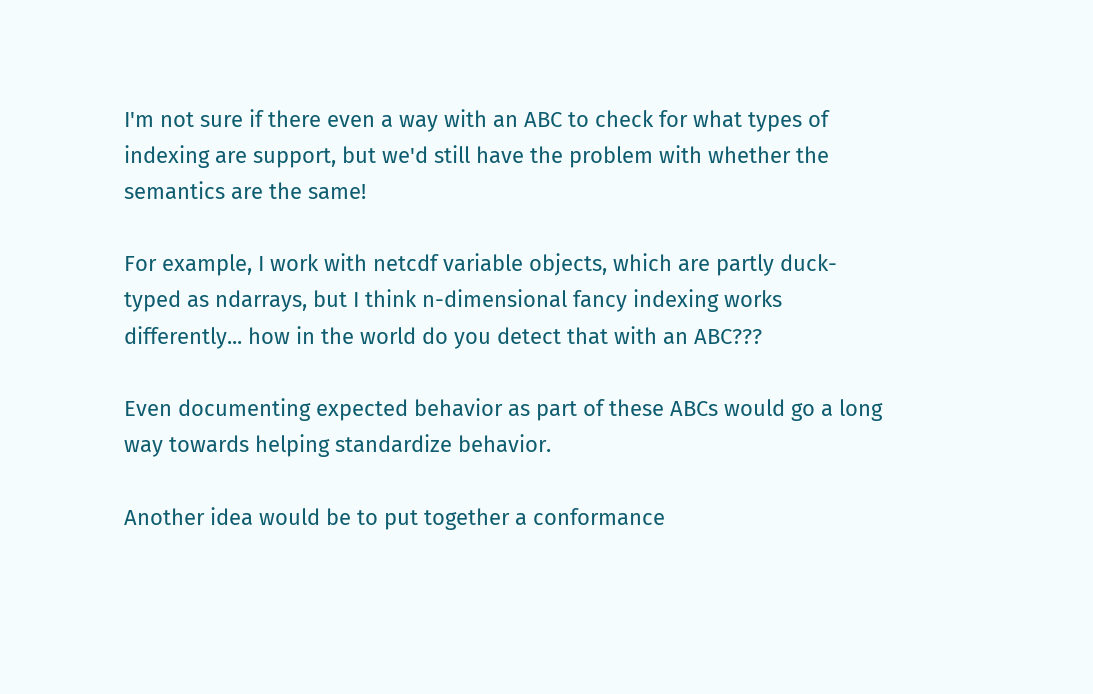I'm not sure if there even a way with an ABC to check for what types of indexing are support, but we'd still have the problem with whether the semantics are the same!

For example, I work with netcdf variable objects, which are partly duck-typed as ndarrays, but I think n-dimensional fancy indexing works differently... how in the world do you detect that with an ABC???

Even documenting expected behavior as part of these ABCs would go a long way towards helping standardize behavior.

Another idea would be to put together a conformance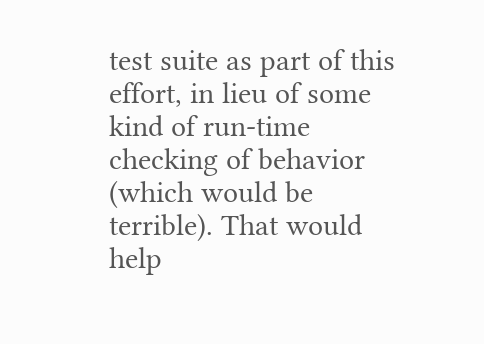test suite as part of this effort, in lieu of some kind of run-time checking of behavior (which would be terrible). That would help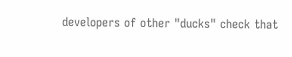developers of other "ducks" check that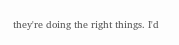they're doing the right things. I'd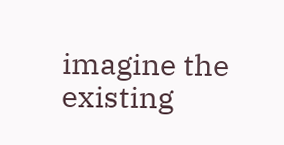imagine the existing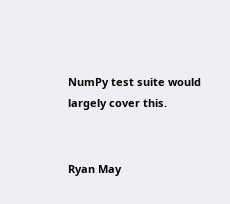NumPy test suite would largely cover this.


Ryan May